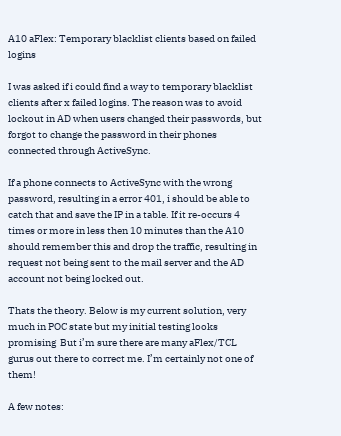A10 aFlex: Temporary blacklist clients based on failed logins

I was asked if i could find a way to temporary blacklist clients after x failed logins. The reason was to avoid lockout in AD when users changed their passwords, but forgot to change the password in their phones connected through ActiveSync.

If a phone connects to ActiveSync with the wrong password, resulting in a error 401, i should be able to catch that and save the IP in a table. If it re-occurs 4 times or more in less then 10 minutes than the A10 should remember this and drop the traffic, resulting in request not being sent to the mail server and the AD account not being locked out.

Thats the theory. Below is my current solution, very much in POC state but my initial testing looks promising  But i’m sure there are many aFlex/TCL gurus out there to correct me. I’m certainly not one of them!

A few notes: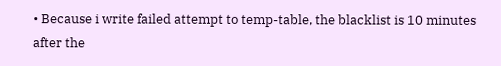• Because i write failed attempt to temp-table, the blacklist is 10 minutes after the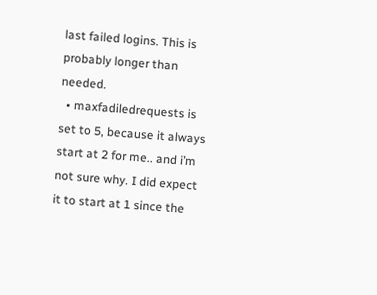last failed logins. This is probably longer than needed.
  • maxfadiledrequests is set to 5, because it always start at 2 for me.. and i’m not sure why. I did expect it to start at 1 since the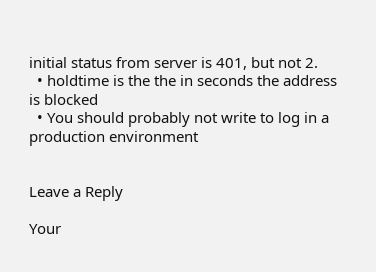initial status from server is 401, but not 2.
  • holdtime is the the in seconds the address is blocked
  • You should probably not write to log in a production environment


Leave a Reply

Your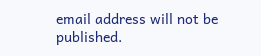email address will not be published.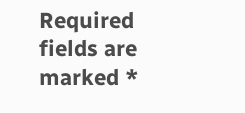Required fields are marked *